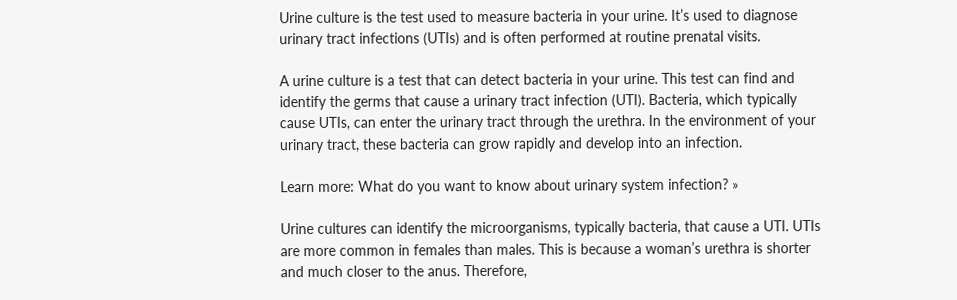Urine culture is the test used to measure bacteria in your urine. It’s used to diagnose urinary tract infections (UTIs) and is often performed at routine prenatal visits.

A urine culture is a test that can detect bacteria in your urine. This test can find and identify the germs that cause a urinary tract infection (UTI). Bacteria, which typically cause UTIs, can enter the urinary tract through the urethra. In the environment of your urinary tract, these bacteria can grow rapidly and develop into an infection.

Learn more: What do you want to know about urinary system infection? »

Urine cultures can identify the microorganisms, typically bacteria, that cause a UTI. UTIs are more common in females than males. This is because a woman’s urethra is shorter and much closer to the anus. Therefore,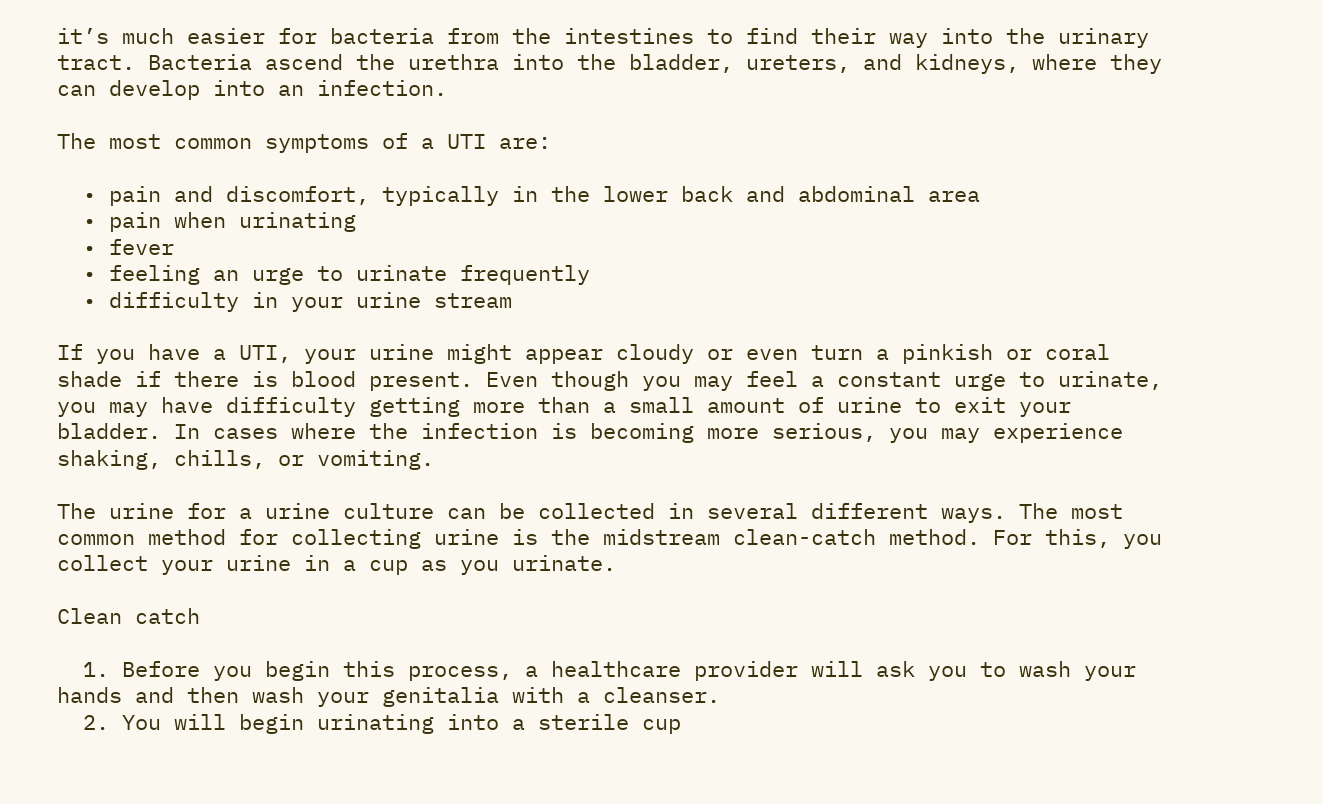it’s much easier for bacteria from the intestines to find their way into the urinary tract. Bacteria ascend the urethra into the bladder, ureters, and kidneys, where they can develop into an infection.

The most common symptoms of a UTI are:

  • pain and discomfort, typically in the lower back and abdominal area
  • pain when urinating
  • fever
  • feeling an urge to urinate frequently
  • difficulty in your urine stream

If you have a UTI, your urine might appear cloudy or even turn a pinkish or coral shade if there is blood present. Even though you may feel a constant urge to urinate, you may have difficulty getting more than a small amount of urine to exit your bladder. In cases where the infection is becoming more serious, you may experience shaking, chills, or vomiting.

The urine for a urine culture can be collected in several different ways. The most common method for collecting urine is the midstream clean-catch method. For this, you collect your urine in a cup as you urinate.

Clean catch

  1. Before you begin this process, a healthcare provider will ask you to wash your hands and then wash your genitalia with a cleanser.
  2. You will begin urinating into a sterile cup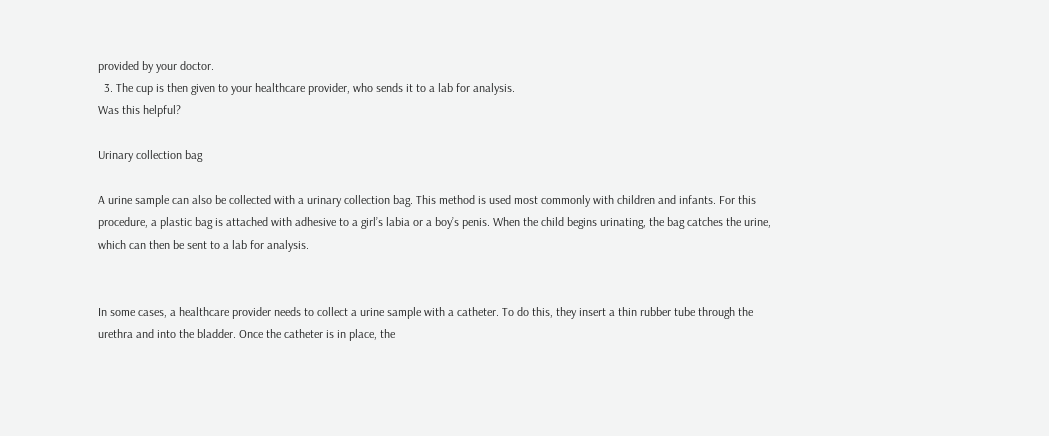provided by your doctor.
  3. The cup is then given to your healthcare provider, who sends it to a lab for analysis.
Was this helpful?

Urinary collection bag

A urine sample can also be collected with a urinary collection bag. This method is used most commonly with children and infants. For this procedure, a plastic bag is attached with adhesive to a girl’s labia or a boy’s penis. When the child begins urinating, the bag catches the urine, which can then be sent to a lab for analysis.


In some cases, a healthcare provider needs to collect a urine sample with a catheter. To do this, they insert a thin rubber tube through the urethra and into the bladder. Once the catheter is in place, the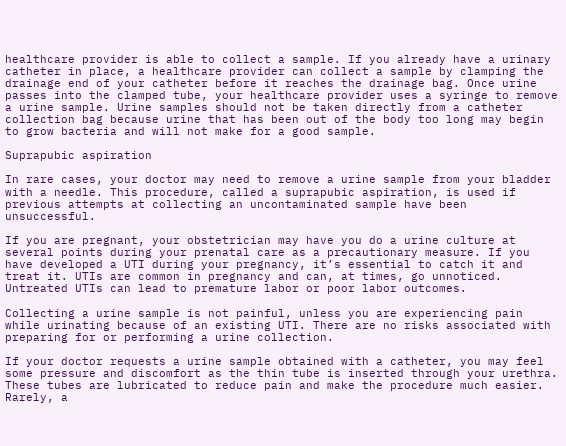healthcare provider is able to collect a sample. If you already have a urinary catheter in place, a healthcare provider can collect a sample by clamping the drainage end of your catheter before it reaches the drainage bag. Once urine passes into the clamped tube, your healthcare provider uses a syringe to remove a urine sample. Urine samples should not be taken directly from a catheter collection bag because urine that has been out of the body too long may begin to grow bacteria and will not make for a good sample.

Suprapubic aspiration

In rare cases, your doctor may need to remove a urine sample from your bladder with a needle. This procedure, called a suprapubic aspiration, is used if previous attempts at collecting an uncontaminated sample have been unsuccessful.

If you are pregnant, your obstetrician may have you do a urine culture at several points during your prenatal care as a precautionary measure. If you have developed a UTI during your pregnancy, it’s essential to catch it and treat it. UTIs are common in pregnancy and can, at times, go unnoticed. Untreated UTIs can lead to premature labor or poor labor outcomes.

Collecting a urine sample is not painful, unless you are experiencing pain while urinating because of an existing UTI. There are no risks associated with preparing for or performing a urine collection.

If your doctor requests a urine sample obtained with a catheter, you may feel some pressure and discomfort as the thin tube is inserted through your urethra. These tubes are lubricated to reduce pain and make the procedure much easier. Rarely, a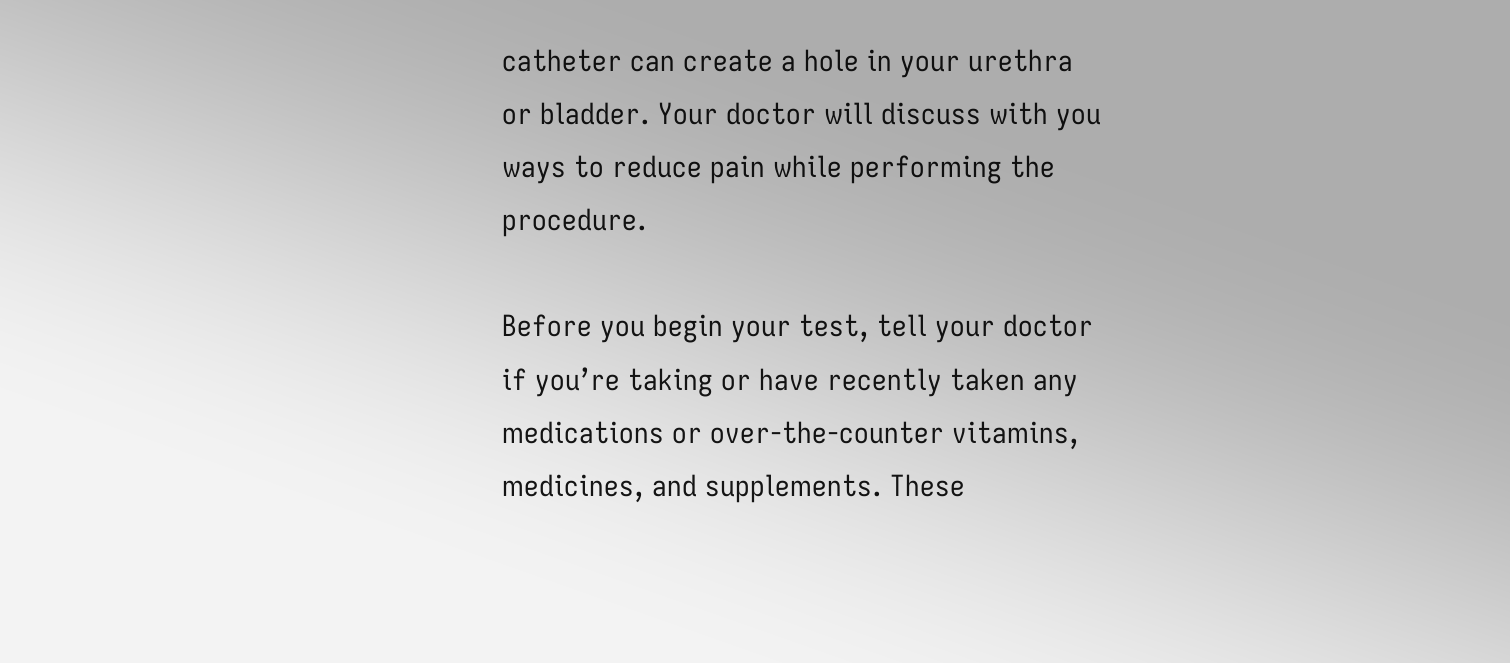catheter can create a hole in your urethra or bladder. Your doctor will discuss with you ways to reduce pain while performing the procedure.

Before you begin your test, tell your doctor if you’re taking or have recently taken any medications or over-the-counter vitamins, medicines, and supplements. These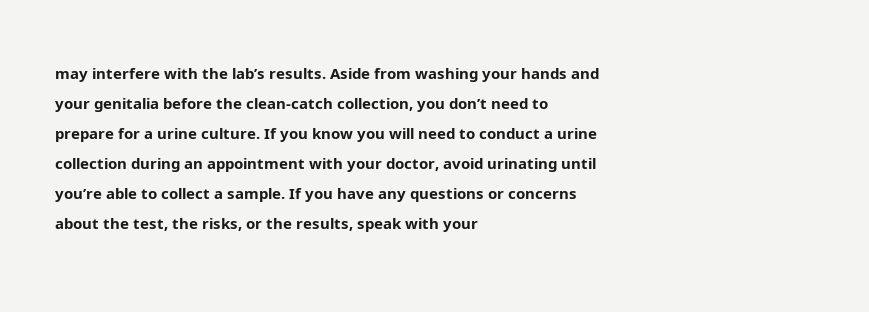may interfere with the lab’s results. Aside from washing your hands and your genitalia before the clean-catch collection, you don’t need to prepare for a urine culture. If you know you will need to conduct a urine collection during an appointment with your doctor, avoid urinating until you’re able to collect a sample. If you have any questions or concerns about the test, the risks, or the results, speak with your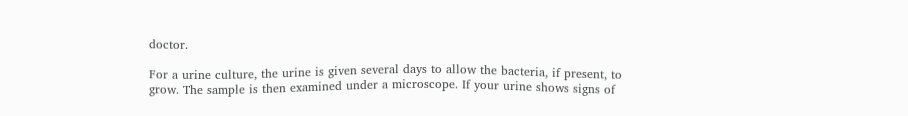doctor.

For a urine culture, the urine is given several days to allow the bacteria, if present, to grow. The sample is then examined under a microscope. If your urine shows signs of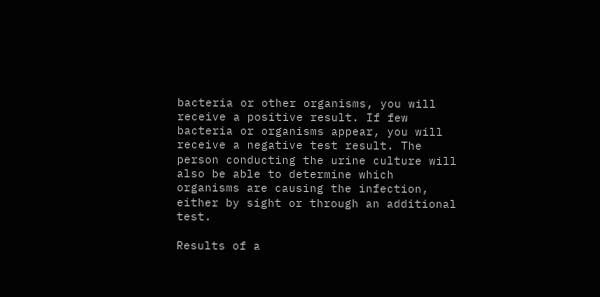bacteria or other organisms, you will receive a positive result. If few bacteria or organisms appear, you will receive a negative test result. The person conducting the urine culture will also be able to determine which organisms are causing the infection, either by sight or through an additional test.

Results of a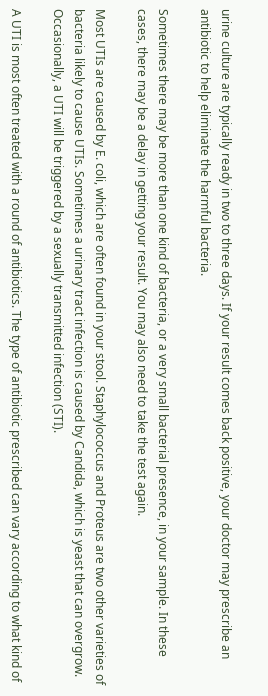urine culture are typically ready in two to three days. If your result comes back positive, your doctor may prescribe an antibiotic to help eliminate the harmful bacteria.

Sometimes there may be more than one kind of bacteria, or a very small bacterial presence, in your sample. In these cases, there may be a delay in getting your result. You may also need to take the test again.

Most UTIs are caused by E. coli, which are often found in your stool. Staphylococcus and Proteus are two other varieties of bacteria likely to cause UTIs. Sometimes a urinary tract infection is caused by Candida, which is yeast that can overgrow. Occasionally, a UTI will be triggered by a sexually transmitted infection (STI).

A UTI is most often treated with a round of antibiotics. The type of antibiotic prescribed can vary according to what kind of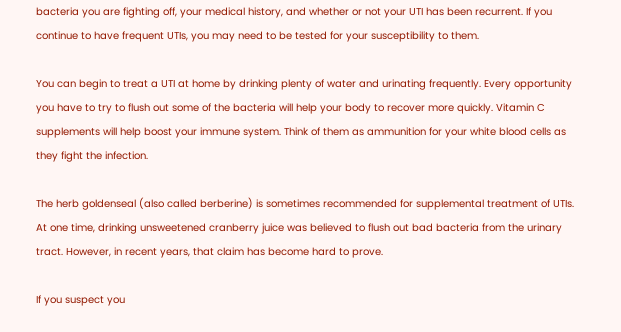bacteria you are fighting off, your medical history, and whether or not your UTI has been recurrent. If you continue to have frequent UTIs, you may need to be tested for your susceptibility to them.

You can begin to treat a UTI at home by drinking plenty of water and urinating frequently. Every opportunity you have to try to flush out some of the bacteria will help your body to recover more quickly. Vitamin C supplements will help boost your immune system. Think of them as ammunition for your white blood cells as they fight the infection.

The herb goldenseal (also called berberine) is sometimes recommended for supplemental treatment of UTIs. At one time, drinking unsweetened cranberry juice was believed to flush out bad bacteria from the urinary tract. However, in recent years, that claim has become hard to prove.

If you suspect you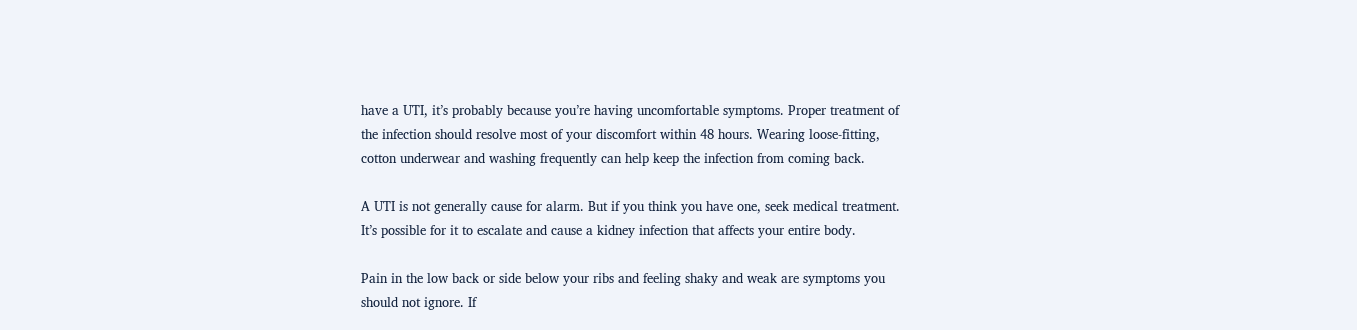have a UTI, it’s probably because you’re having uncomfortable symptoms. Proper treatment of the infection should resolve most of your discomfort within 48 hours. Wearing loose-fitting, cotton underwear and washing frequently can help keep the infection from coming back.

A UTI is not generally cause for alarm. But if you think you have one, seek medical treatment. It’s possible for it to escalate and cause a kidney infection that affects your entire body.

Pain in the low back or side below your ribs and feeling shaky and weak are symptoms you should not ignore. If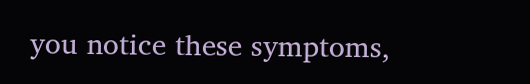you notice these symptoms,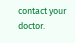contact your doctor.